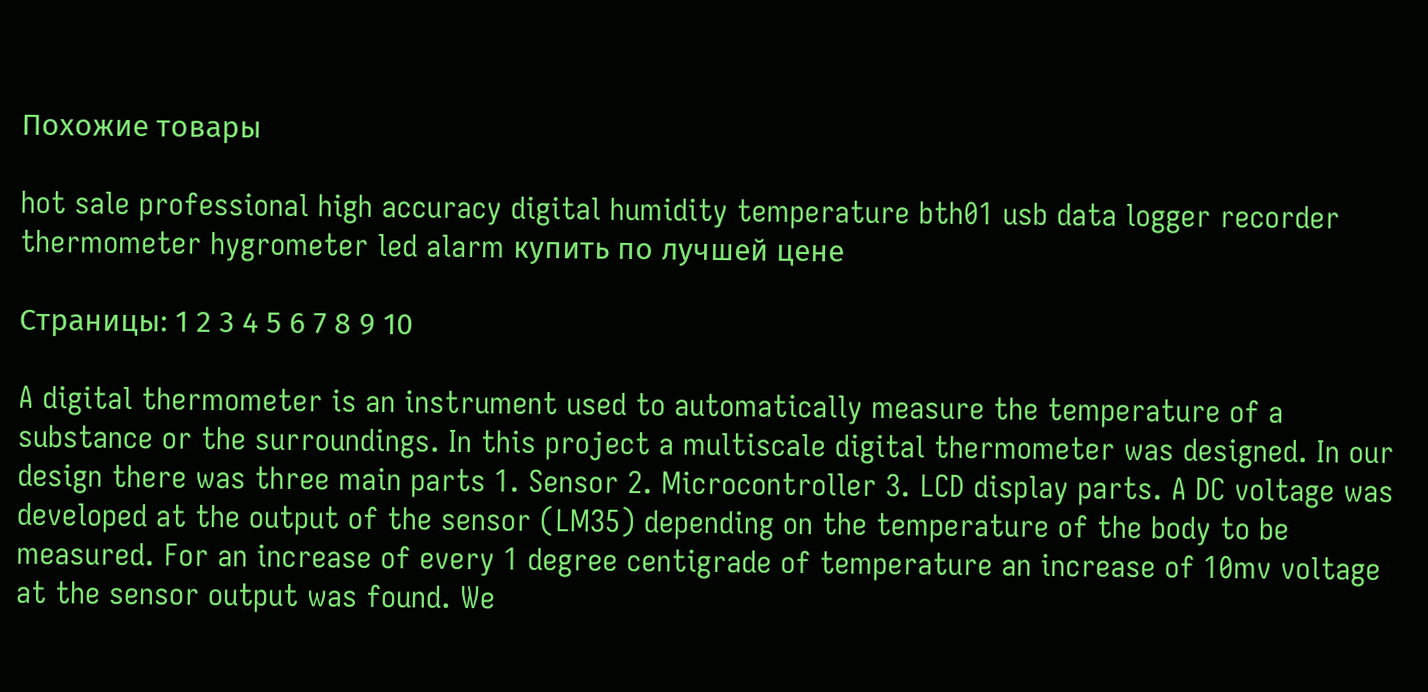Похожие товары

hot sale professional high accuracy digital humidity temperature bth01 usb data logger recorder thermometer hygrometer led alarm купить по лучшей цене

Страницы: 1 2 3 4 5 6 7 8 9 10

A digital thermometer is an instrument used to automatically measure the temperature of a substance or the surroundings. In this project a multiscale digital thermometer was designed. In our design there was three main parts 1. Sensor 2. Microcontroller 3. LCD display parts. A DC voltage was developed at the output of the sensor (LM35) depending on the temperature of the body to be measured. For an increase of every 1 degree centigrade of temperature an increase of 10mv voltage at the sensor output was found. We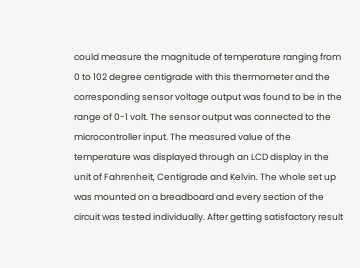could measure the magnitude of temperature ranging from 0 to 102 degree centigrade with this thermometer and the corresponding sensor voltage output was found to be in the range of 0-1 volt. The sensor output was connected to the microcontroller input. The measured value of the temperature was displayed through an LCD display in the unit of Fahrenheit, Centigrade and Kelvin. The whole set up was mounted on a breadboard and every section of the circuit was tested individually. After getting satisfactory result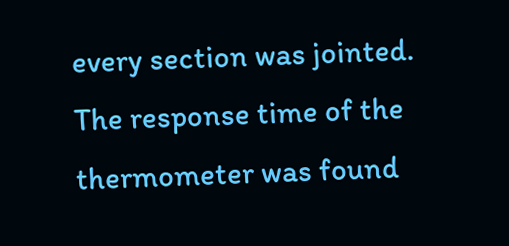every section was jointed. The response time of the thermometer was found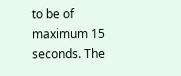to be of maximum 15 seconds. The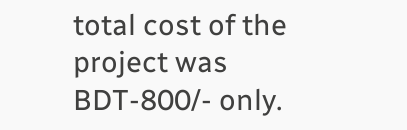total cost of the project was BDT-800/- only.